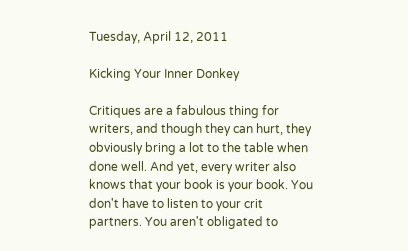Tuesday, April 12, 2011

Kicking Your Inner Donkey

Critiques are a fabulous thing for writers, and though they can hurt, they obviously bring a lot to the table when done well. And yet, every writer also knows that your book is your book. You don't have to listen to your crit partners. You aren't obligated to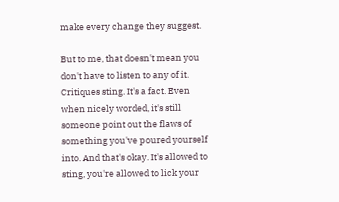make every change they suggest.

But to me, that doesn't mean you don't have to listen to any of it. Critiques sting. It's a fact. Even when nicely worded, it's still someone point out the flaws of something you've poured yourself into. And that's okay. It's allowed to sting, you're allowed to lick your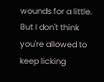wounds for a little. But I don't think you're allowed to keep licking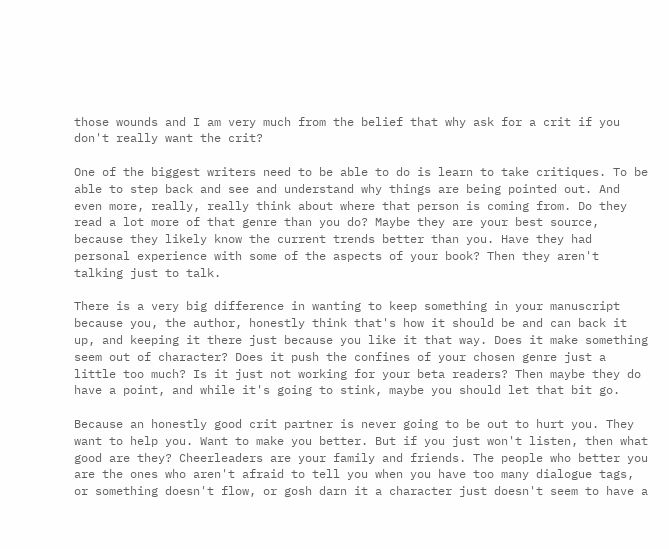those wounds and I am very much from the belief that why ask for a crit if you don't really want the crit?

One of the biggest writers need to be able to do is learn to take critiques. To be able to step back and see and understand why things are being pointed out. And even more, really, really think about where that person is coming from. Do they read a lot more of that genre than you do? Maybe they are your best source, because they likely know the current trends better than you. Have they had personal experience with some of the aspects of your book? Then they aren't talking just to talk.

There is a very big difference in wanting to keep something in your manuscript because you, the author, honestly think that's how it should be and can back it up, and keeping it there just because you like it that way. Does it make something seem out of character? Does it push the confines of your chosen genre just a little too much? Is it just not working for your beta readers? Then maybe they do have a point, and while it's going to stink, maybe you should let that bit go.

Because an honestly good crit partner is never going to be out to hurt you. They want to help you. Want to make you better. But if you just won't listen, then what good are they? Cheerleaders are your family and friends. The people who better you are the ones who aren't afraid to tell you when you have too many dialogue tags, or something doesn't flow, or gosh darn it a character just doesn't seem to have a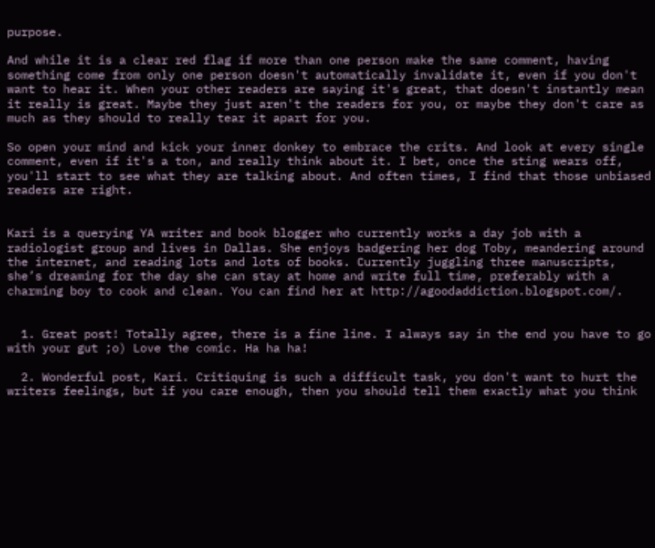purpose.

And while it is a clear red flag if more than one person make the same comment, having something come from only one person doesn't automatically invalidate it, even if you don't want to hear it. When your other readers are saying it's great, that doesn't instantly mean it really is great. Maybe they just aren't the readers for you, or maybe they don't care as much as they should to really tear it apart for you.

So open your mind and kick your inner donkey to embrace the crits. And look at every single comment, even if it's a ton, and really think about it. I bet, once the sting wears off, you'll start to see what they are talking about. And often times, I find that those unbiased readers are right.


Kari is a querying YA writer and book blogger who currently works a day job with a radiologist group and lives in Dallas. She enjoys badgering her dog Toby, meandering around the internet, and reading lots and lots of books. Currently juggling three manuscripts, she’s dreaming for the day she can stay at home and write full time, preferably with a charming boy to cook and clean. You can find her at http://agoodaddiction.blogspot.com/.


  1. Great post! Totally agree, there is a fine line. I always say in the end you have to go with your gut ;o) Love the comic. Ha ha ha!

  2. Wonderful post, Kari. Critiquing is such a difficult task, you don't want to hurt the writers feelings, but if you care enough, then you should tell them exactly what you think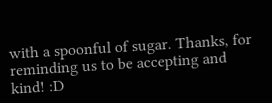with a spoonful of sugar. Thanks, for reminding us to be accepting and kind! :D